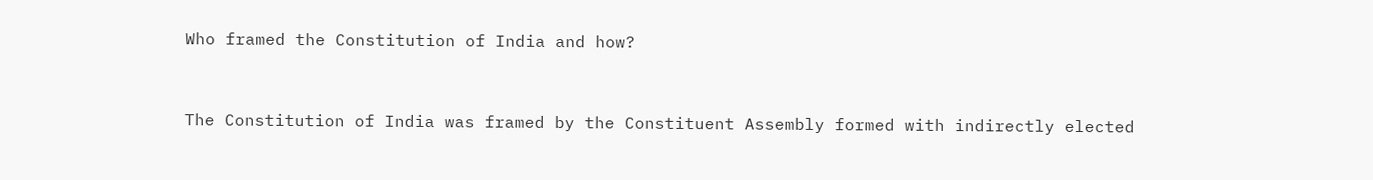Who framed the Constitution of India and how?


The Constitution of India was framed by the Constituent Assembly formed with indirectly elected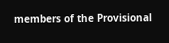members of the Provisional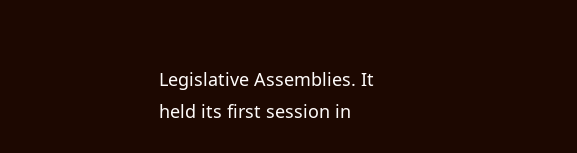Legislative Assemblies. It held its first session in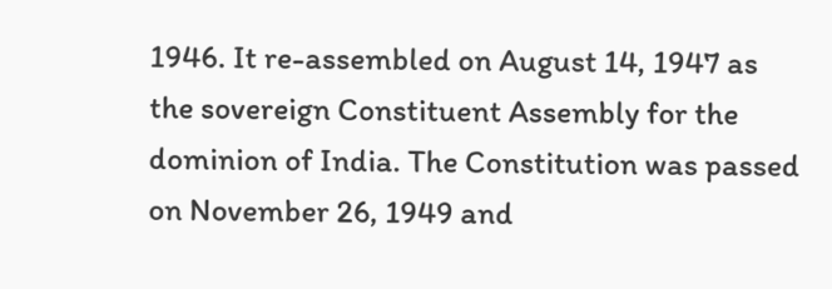1946. It re-assembled on August 14, 1947 as the sovereign Constituent Assembly for the dominion of India. The Constitution was passed on November 26, 1949 and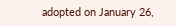adopted on January 26,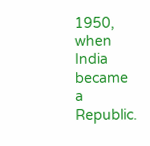1950, when India became a Republic.